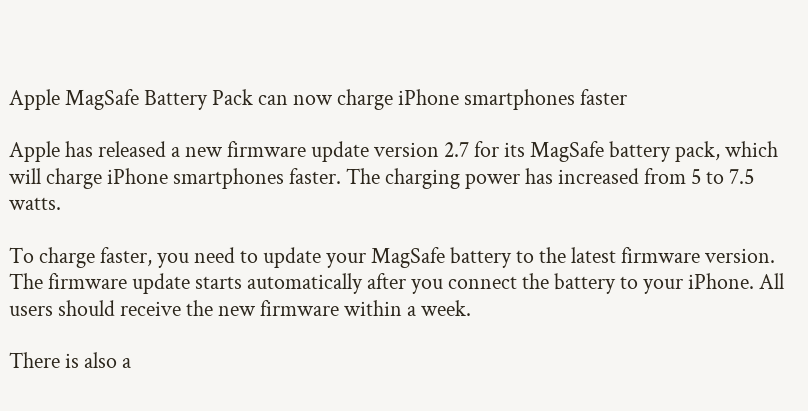Apple MagSafe Battery Pack can now charge iPhone smartphones faster

Apple has released a new firmware update version 2.7 for its MagSafe battery pack, which will charge iPhone smartphones faster. The charging power has increased from 5 to 7.5 watts.

To charge faster, you need to update your MagSafe battery to the latest firmware version. The firmware update starts automatically after you connect the battery to your iPhone. All users should receive the new firmware within a week.

There is also a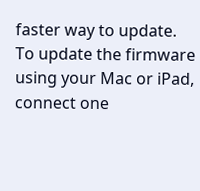faster way to update. To update the firmware using your Mac or iPad, connect one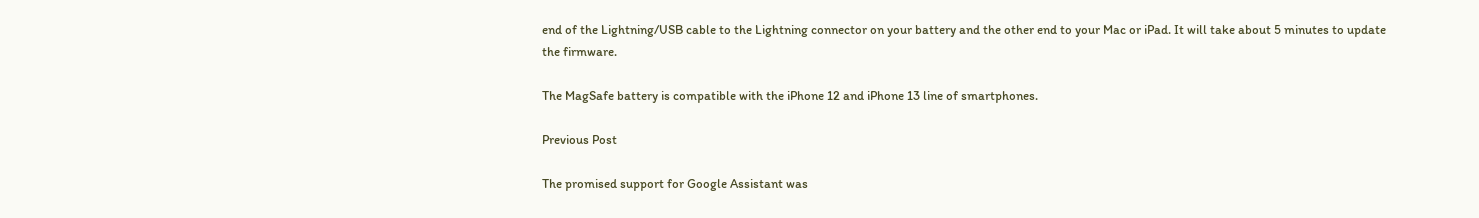end of the Lightning/USB cable to the Lightning connector on your battery and the other end to your Mac or iPad. It will take about 5 minutes to update the firmware.

The MagSafe battery is compatible with the iPhone 12 and iPhone 13 line of smartphones.

Previous Post

The promised support for Google Assistant was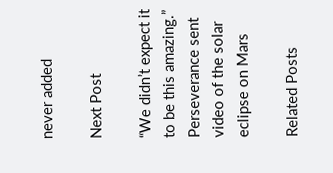never added

Next Post

“We didn’t expect it to be this amazing.” Perseverance sent video of the solar eclipse on Mars

Related Posts